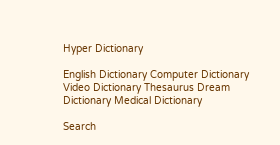Hyper Dictionary

English Dictionary Computer Dictionary Video Dictionary Thesaurus Dream Dictionary Medical Dictionary

Search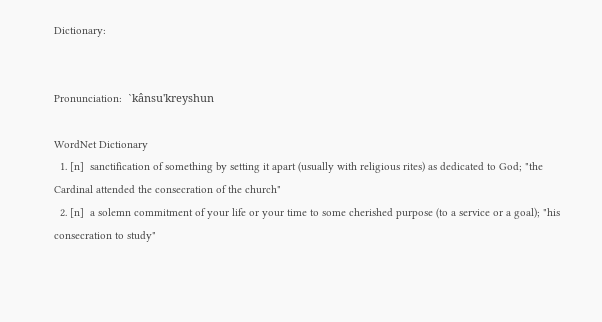Dictionary:


Pronunciation:  `kânsu'kreyshun

WordNet Dictionary
  1. [n]  sanctification of something by setting it apart (usually with religious rites) as dedicated to God; "the Cardinal attended the consecration of the church"
  2. [n]  a solemn commitment of your life or your time to some cherished purpose (to a service or a goal); "his consecration to study"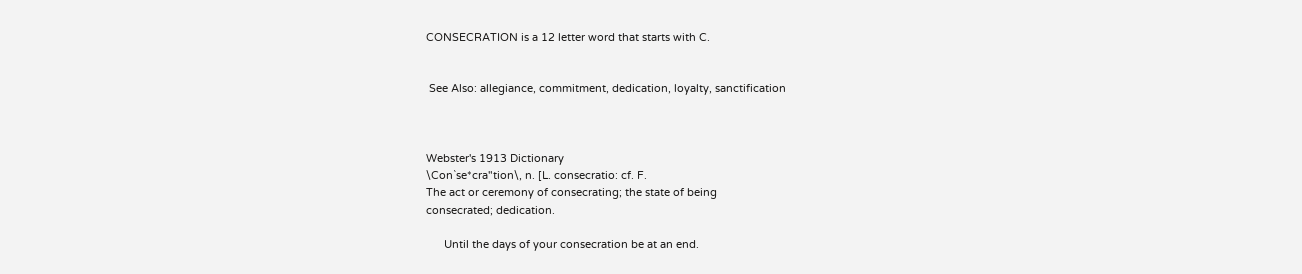CONSECRATION is a 12 letter word that starts with C.


 See Also: allegiance, commitment, dedication, loyalty, sanctification



Webster's 1913 Dictionary
\Con`se*cra"tion\, n. [L. consecratio: cf. F.
The act or ceremony of consecrating; the state of being
consecrated; dedication.

      Until the days of your consecration be at an end.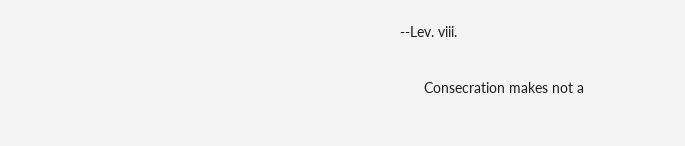--Lev. viii.

      Consecration makes not a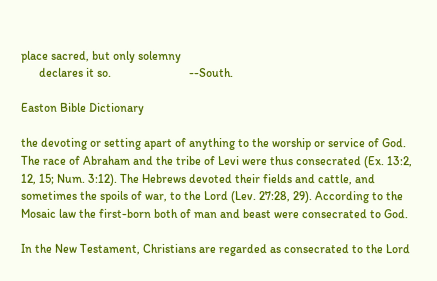place sacred, but only solemny
      declares it so.                          --South.

Easton Bible Dictionary

the devoting or setting apart of anything to the worship or service of God. The race of Abraham and the tribe of Levi were thus consecrated (Ex. 13:2, 12, 15; Num. 3:12). The Hebrews devoted their fields and cattle, and sometimes the spoils of war, to the Lord (Lev. 27:28, 29). According to the Mosaic law the first-born both of man and beast were consecrated to God.

In the New Testament, Christians are regarded as consecrated to the Lord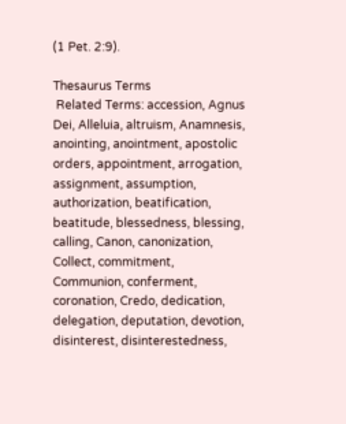(1 Pet. 2:9).

Thesaurus Terms
 Related Terms: accession, Agnus Dei, Alleluia, altruism, Anamnesis, anointing, anointment, apostolic orders, appointment, arrogation, assignment, assumption, authorization, beatification, beatitude, blessedness, blessing, calling, Canon, canonization, Collect, commitment, Communion, conferment, coronation, Credo, dedication, delegation, deputation, devotion, disinterest, disinterestedness,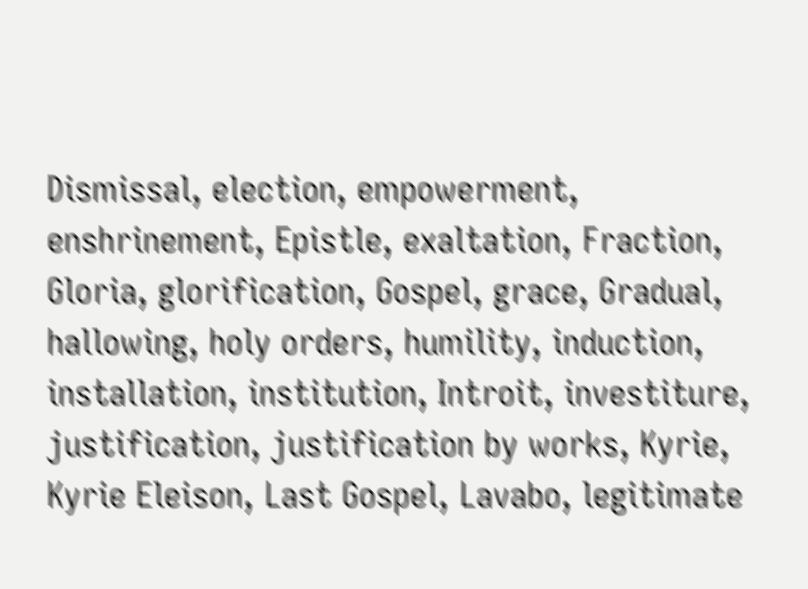Dismissal, election, empowerment, enshrinement, Epistle, exaltation, Fraction, Gloria, glorification, Gospel, grace, Gradual, hallowing, holy orders, humility, induction, installation, institution, Introit, investiture, justification, justification by works, Kyrie, Kyrie Eleison, Last Gospel, Lavabo, legitimate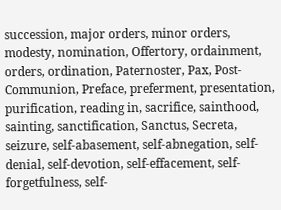succession, major orders, minor orders, modesty, nomination, Offertory, ordainment, orders, ordination, Paternoster, Pax, Post-Communion, Preface, preferment, presentation, purification, reading in, sacrifice, sainthood, sainting, sanctification, Sanctus, Secreta, seizure, self-abasement, self-abnegation, self-denial, self-devotion, self-effacement, self-forgetfulness, self-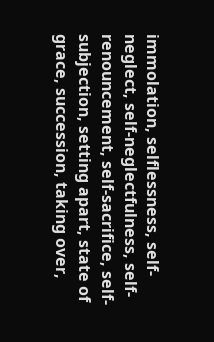immolation, selflessness, self-neglect, self-neglectfulness, self-renouncement, self-sacrifice, self-subjection, setting apart, state of grace, succession, taking over,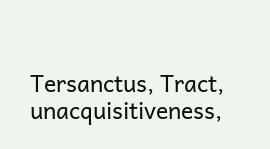Tersanctus, Tract, unacquisitiveness,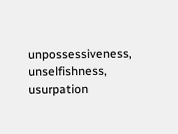unpossessiveness, unselfishness, usurpation